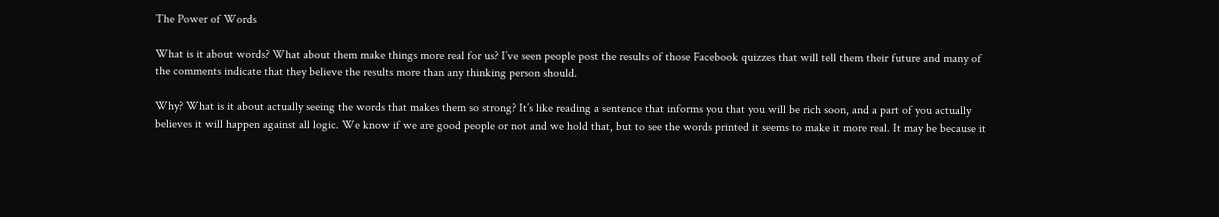The Power of Words

What is it about words? What about them make things more real for us? I’ve seen people post the results of those Facebook quizzes that will tell them their future and many of the comments indicate that they believe the results more than any thinking person should.

Why? What is it about actually seeing the words that makes them so strong? It’s like reading a sentence that informs you that you will be rich soon, and a part of you actually believes it will happen against all logic. We know if we are good people or not and we hold that, but to see the words printed it seems to make it more real. It may be because it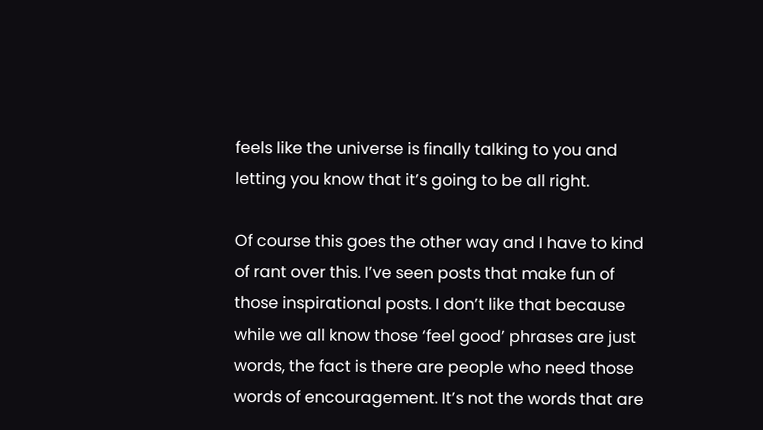feels like the universe is finally talking to you and letting you know that it’s going to be all right.

Of course this goes the other way and I have to kind of rant over this. I’ve seen posts that make fun of those inspirational posts. I don’t like that because while we all know those ‘feel good’ phrases are just words, the fact is there are people who need those words of encouragement. It’s not the words that are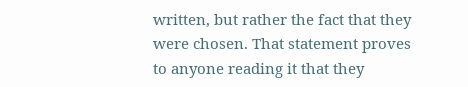written, but rather the fact that they were chosen. That statement proves to anyone reading it that they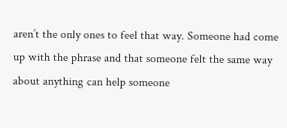aren’t the only ones to feel that way. Someone had come up with the phrase and that someone felt the same way about anything can help someone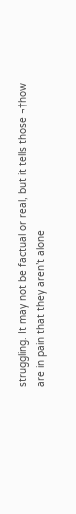struggling. It may not be factual or real, but it tells those ¬†how are in pain that they aren’t alone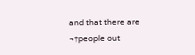and that there are ¬†people out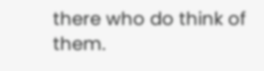there who do think of them.